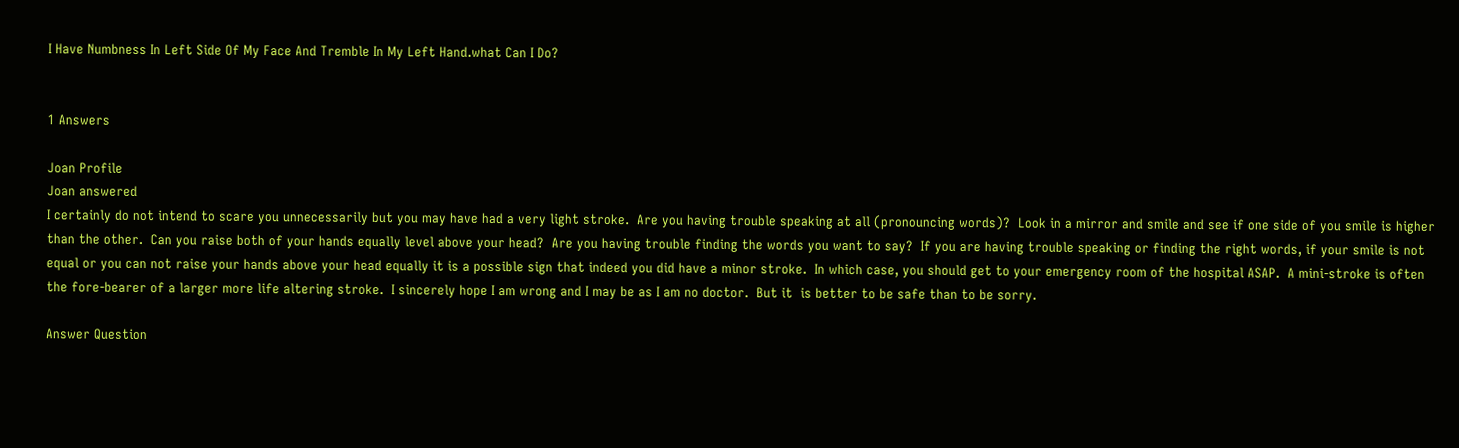I Have Numbness In Left Side Of My Face And Tremble In My Left Hand.what Can I Do?


1 Answers

Joan Profile
Joan answered
I certainly do not intend to scare you unnecessarily but you may have had a very light stroke.  Are you having trouble speaking at all (pronouncing words)?  Look in a mirror and smile and see if one side of you smile is higher than the other.  Can you raise both of your hands equally level above your head?  Are you having trouble finding the words you want to say?  If you are having trouble speaking or finding the right words, if your smile is not equal or you can not raise your hands above your head equally it is a possible sign that indeed you did have a minor stroke.  In which case, you should get to your emergency room of the hospital ASAP.  A mini-stroke is often the fore-bearer of a larger more life altering stroke.  I sincerely hope I am wrong and I may be as I am no doctor.  But it  is better to be safe than to be sorry.

Answer Question